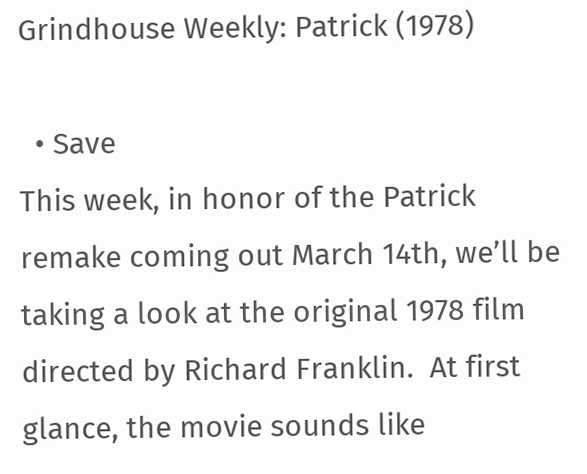Grindhouse Weekly: Patrick (1978)

  • Save
This week, in honor of the Patrick remake coming out March 14th, we’ll be taking a look at the original 1978 film directed by Richard Franklin.  At first glance, the movie sounds like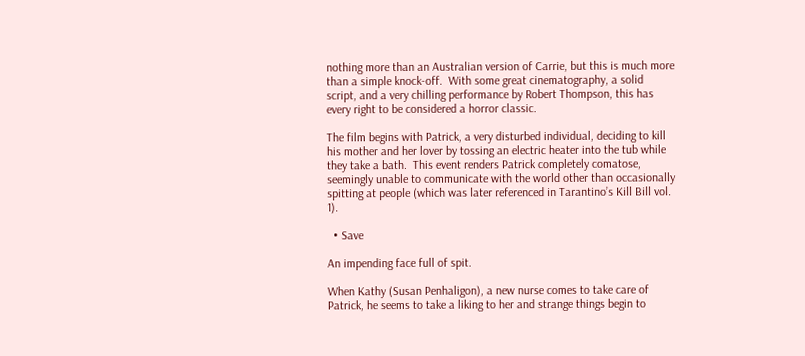nothing more than an Australian version of Carrie, but this is much more than a simple knock-off.  With some great cinematography, a solid script, and a very chilling performance by Robert Thompson, this has every right to be considered a horror classic.

The film begins with Patrick, a very disturbed individual, deciding to kill his mother and her lover by tossing an electric heater into the tub while they take a bath.  This event renders Patrick completely comatose, seemingly unable to communicate with the world other than occasionally spitting at people (which was later referenced in Tarantino’s Kill Bill vol. 1).

  • Save

An impending face full of spit.

When Kathy (Susan Penhaligon), a new nurse comes to take care of Patrick, he seems to take a liking to her and strange things begin to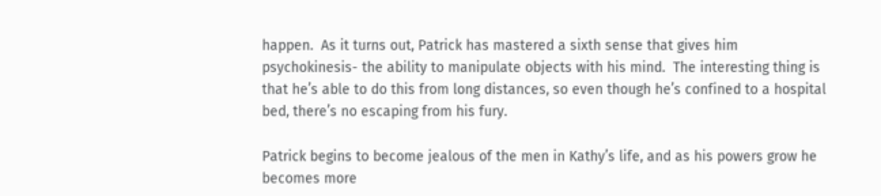happen.  As it turns out, Patrick has mastered a sixth sense that gives him psychokinesis- the ability to manipulate objects with his mind.  The interesting thing is that he’s able to do this from long distances, so even though he’s confined to a hospital bed, there’s no escaping from his fury.

Patrick begins to become jealous of the men in Kathy’s life, and as his powers grow he becomes more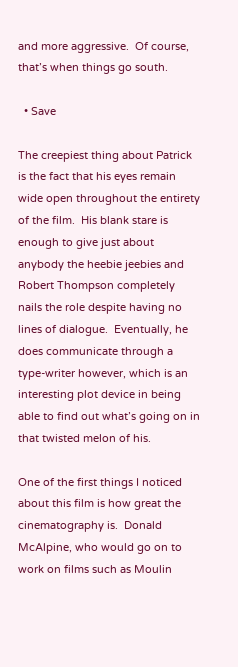and more aggressive.  Of course, that’s when things go south.

  • Save

The creepiest thing about Patrick is the fact that his eyes remain wide open throughout the entirety of the film.  His blank stare is enough to give just about anybody the heebie jeebies and Robert Thompson completely nails the role despite having no lines of dialogue.  Eventually, he does communicate through a type-writer however, which is an interesting plot device in being able to find out what’s going on in that twisted melon of his.

One of the first things I noticed about this film is how great the cinematography is.  Donald McAlpine, who would go on to work on films such as Moulin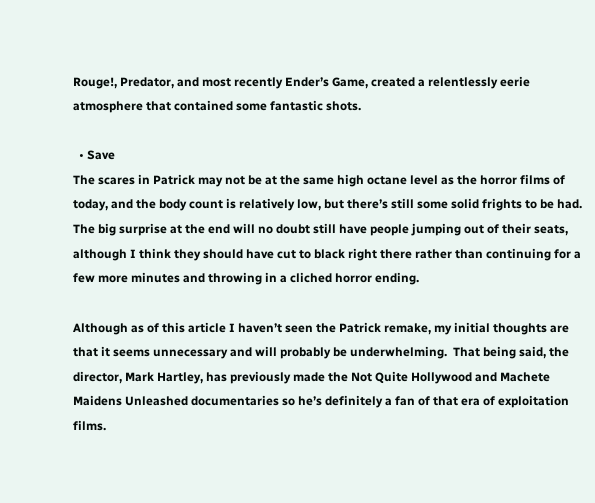Rouge!, Predator, and most recently Ender’s Game, created a relentlessly eerie atmosphere that contained some fantastic shots.

  • Save
The scares in Patrick may not be at the same high octane level as the horror films of today, and the body count is relatively low, but there’s still some solid frights to be had.  The big surprise at the end will no doubt still have people jumping out of their seats, although I think they should have cut to black right there rather than continuing for a few more minutes and throwing in a cliched horror ending.

Although as of this article I haven’t seen the Patrick remake, my initial thoughts are that it seems unnecessary and will probably be underwhelming.  That being said, the director, Mark Hartley, has previously made the Not Quite Hollywood and Machete Maidens Unleashed documentaries so he’s definitely a fan of that era of exploitation films.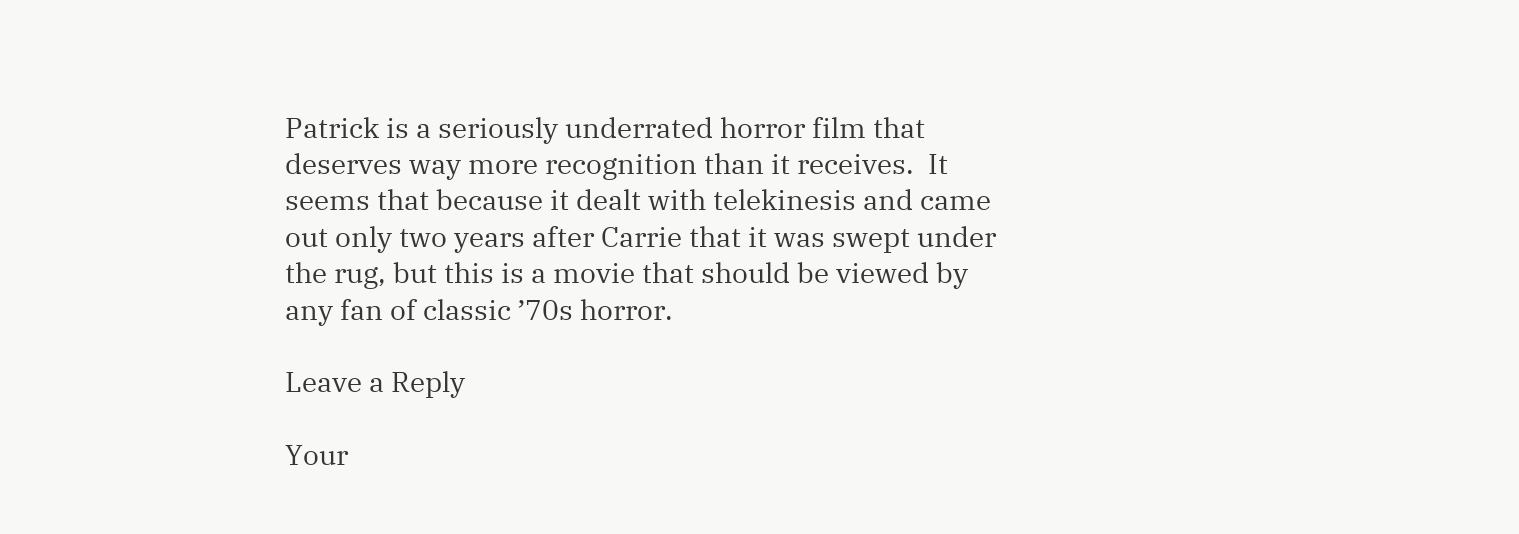Patrick is a seriously underrated horror film that deserves way more recognition than it receives.  It seems that because it dealt with telekinesis and came out only two years after Carrie that it was swept under the rug, but this is a movie that should be viewed by any fan of classic ’70s horror.

Leave a Reply

Your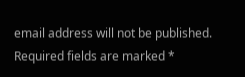email address will not be published. Required fields are marked *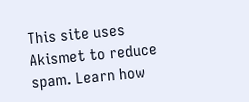This site uses Akismet to reduce spam. Learn how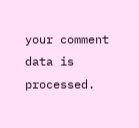your comment data is processed.